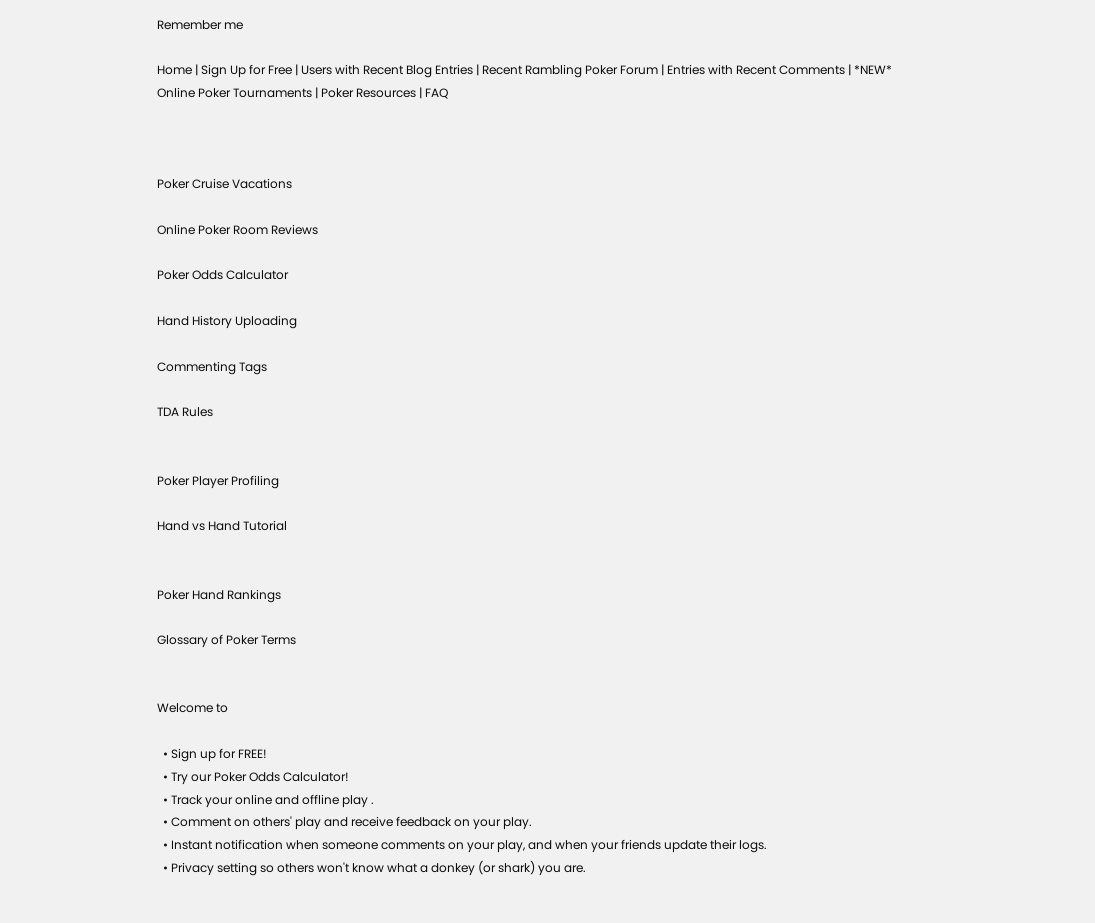Remember me

Home | Sign Up for Free | Users with Recent Blog Entries | Recent Rambling Poker Forum | Entries with Recent Comments | *NEW* Online Poker Tournaments | Poker Resources | FAQ



Poker Cruise Vacations

Online Poker Room Reviews

Poker Odds Calculator

Hand History Uploading

Commenting Tags

TDA Rules


Poker Player Profiling

Hand vs Hand Tutorial


Poker Hand Rankings

Glossary of Poker Terms


Welcome to

  • Sign up for FREE!
  • Try our Poker Odds Calculator!
  • Track your online and offline play .
  • Comment on others' play and receive feedback on your play.
  • Instant notification when someone comments on your play, and when your friends update their logs.
  • Privacy setting so others won't know what a donkey (or shark) you are.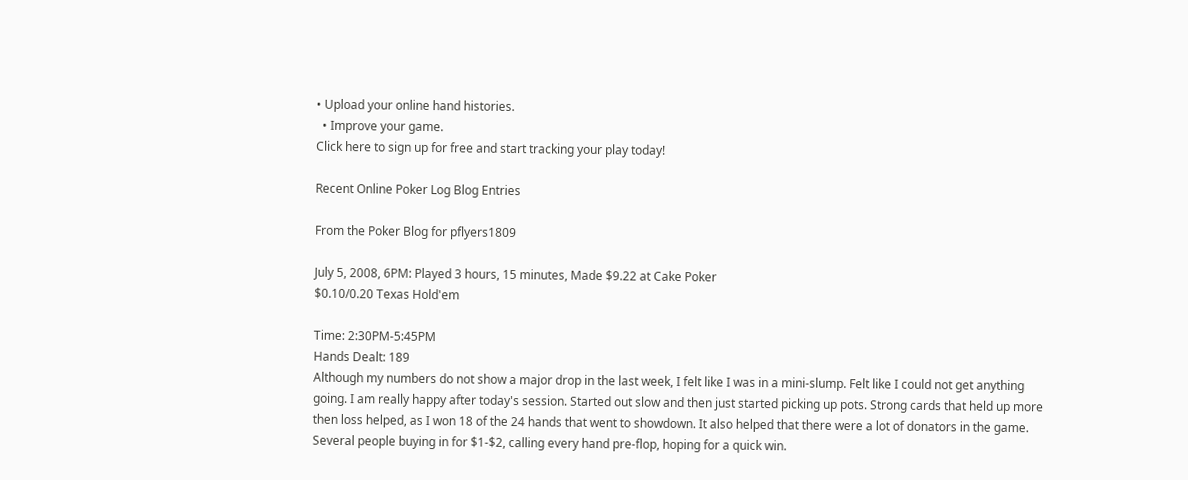• Upload your online hand histories.
  • Improve your game.
Click here to sign up for free and start tracking your play today!

Recent Online Poker Log Blog Entries

From the Poker Blog for pflyers1809

July 5, 2008, 6PM: Played 3 hours, 15 minutes, Made $9.22 at Cake Poker
$0.10/0.20 Texas Hold'em

Time: 2:30PM-5:45PM
Hands Dealt: 189
Although my numbers do not show a major drop in the last week, I felt like I was in a mini-slump. Felt like I could not get anything going. I am really happy after today's session. Started out slow and then just started picking up pots. Strong cards that held up more then loss helped, as I won 18 of the 24 hands that went to showdown. It also helped that there were a lot of donators in the game. Several people buying in for $1-$2, calling every hand pre-flop, hoping for a quick win.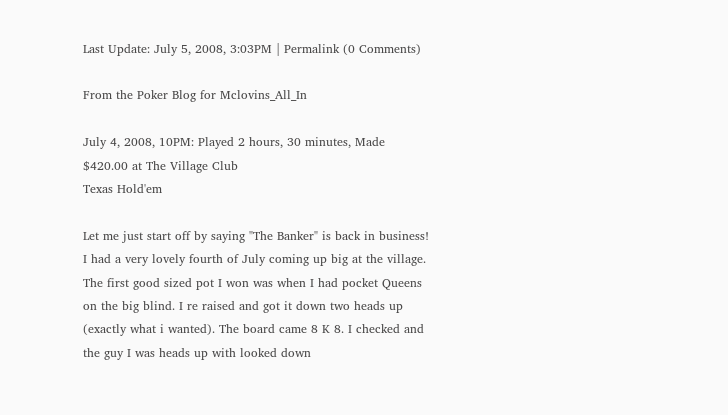Last Update: July 5, 2008, 3:03PM | Permalink (0 Comments)

From the Poker Blog for Mclovins_All_In

July 4, 2008, 10PM: Played 2 hours, 30 minutes, Made $420.00 at The Village Club
Texas Hold'em

Let me just start off by saying "The Banker" is back in business! I had a very lovely fourth of July coming up big at the village. The first good sized pot I won was when I had pocket Queens on the big blind. I re raised and got it down two heads up (exactly what i wanted). The board came 8 K 8. I checked and the guy I was heads up with looked down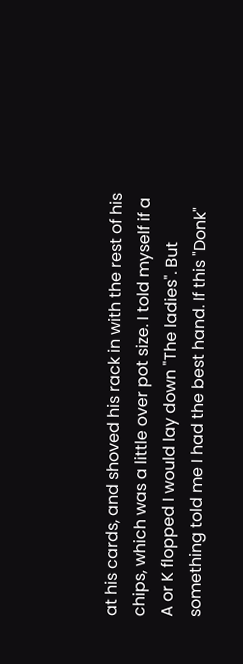at his cards, and shoved his rack in with the rest of his chips, which was a little over pot size. I told myself if a A or K flopped I would lay down "The ladies". But something told me I had the best hand. If this "Donk"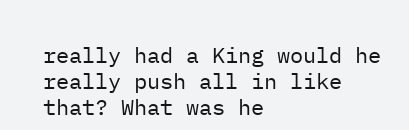really had a King would he really push all in like that? What was he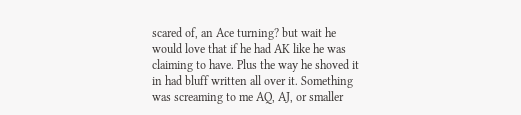scared of, an Ace turning? but wait he would love that if he had AK like he was claiming to have. Plus the way he shoved it in had bluff written all over it. Something was screaming to me AQ, AJ, or smaller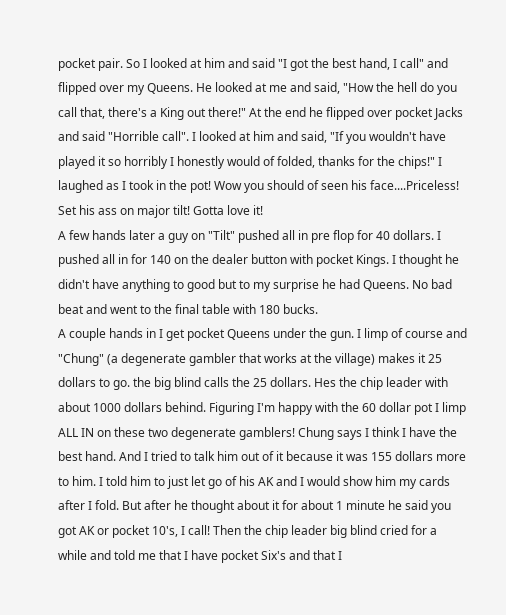pocket pair. So I looked at him and said "I got the best hand, I call" and flipped over my Queens. He looked at me and said, "How the hell do you call that, there's a King out there!" At the end he flipped over pocket Jacks and said "Horrible call". I looked at him and said, "If you wouldn't have played it so horribly I honestly would of folded, thanks for the chips!" I laughed as I took in the pot! Wow you should of seen his face....Priceless! Set his ass on major tilt! Gotta love it!
A few hands later a guy on "Tilt" pushed all in pre flop for 40 dollars. I pushed all in for 140 on the dealer button with pocket Kings. I thought he didn't have anything to good but to my surprise he had Queens. No bad beat and went to the final table with 180 bucks.
A couple hands in I get pocket Queens under the gun. I limp of course and "Chung" (a degenerate gambler that works at the village) makes it 25 dollars to go. the big blind calls the 25 dollars. Hes the chip leader with about 1000 dollars behind. Figuring I'm happy with the 60 dollar pot I limp ALL IN on these two degenerate gamblers! Chung says I think I have the best hand. And I tried to talk him out of it because it was 155 dollars more to him. I told him to just let go of his AK and I would show him my cards after I fold. But after he thought about it for about 1 minute he said you got AK or pocket 10's, I call! Then the chip leader big blind cried for a while and told me that I have pocket Six's and that I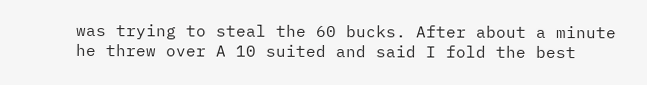was trying to steal the 60 bucks. After about a minute he threw over A 10 suited and said I fold the best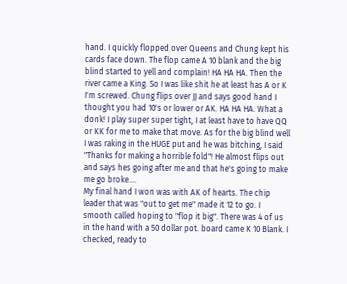hand. I quickly flopped over Queens and Chung kept his cards face down. The flop came A 10 blank and the big blind started to yell and complain! HA HA HA. Then the river came a King. So I was like shit he at least has A or K I'm screwed. Chung flips over JJ and says good hand I thought you had 10's or lower or AK. HA HA HA. What a donk! I play super super tight, I at least have to have QQ or KK for me to make that move. As for the big blind well I was raking in the HUGE put and he was bitching, I said "Thanks for making a horrible fold"! He almost flips out and says hes going after me and that he's going to make me go broke....
My final hand I won was with AK of hearts. The chip leader that was "out to get me" made it 12 to go. I smooth called hoping to "flop it big". There was 4 of us in the hand with a 50 dollar pot. board came K 10 Blank. I checked, ready to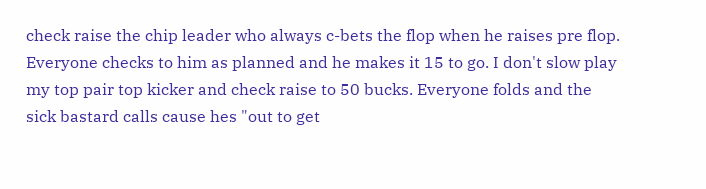check raise the chip leader who always c-bets the flop when he raises pre flop. Everyone checks to him as planned and he makes it 15 to go. I don't slow play my top pair top kicker and check raise to 50 bucks. Everyone folds and the sick bastard calls cause hes "out to get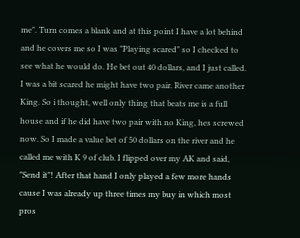me". Turn comes a blank and at this point I have a lot behind and he covers me so I was "Playing scared" so I checked to see what he would do. He bet out 40 dollars, and I just called. I was a bit scared he might have two pair. River came another King. So i thought, well only thing that beats me is a full house and if he did have two pair with no King, hes screwed now. So I made a value bet of 50 dollars on the river and he called me with K 9 of club. I flipped over my AK and said, "Send it"! After that hand I only played a few more hands cause I was already up three times my buy in which most pros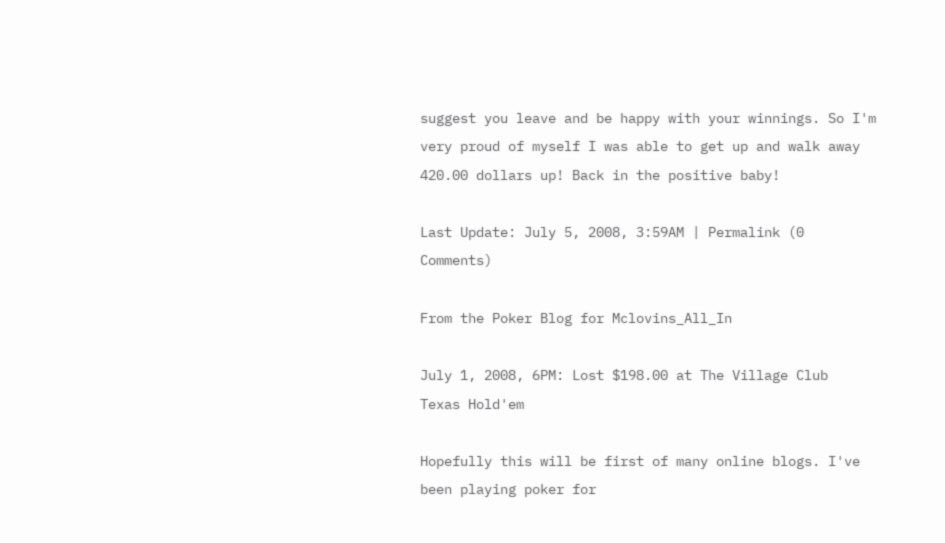suggest you leave and be happy with your winnings. So I'm very proud of myself I was able to get up and walk away 420.00 dollars up! Back in the positive baby!

Last Update: July 5, 2008, 3:59AM | Permalink (0 Comments)

From the Poker Blog for Mclovins_All_In

July 1, 2008, 6PM: Lost $198.00 at The Village Club
Texas Hold'em

Hopefully this will be first of many online blogs. I've been playing poker for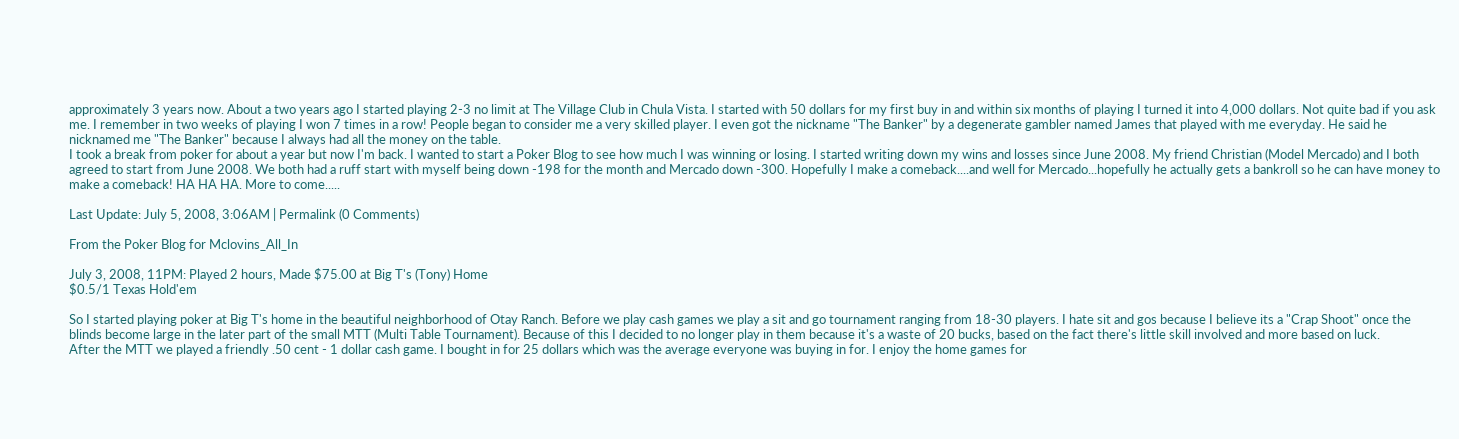approximately 3 years now. About a two years ago I started playing 2-3 no limit at The Village Club in Chula Vista. I started with 50 dollars for my first buy in and within six months of playing I turned it into 4,000 dollars. Not quite bad if you ask me. I remember in two weeks of playing I won 7 times in a row! People began to consider me a very skilled player. I even got the nickname "The Banker" by a degenerate gambler named James that played with me everyday. He said he nicknamed me "The Banker" because I always had all the money on the table.
I took a break from poker for about a year but now I'm back. I wanted to start a Poker Blog to see how much I was winning or losing. I started writing down my wins and losses since June 2008. My friend Christian (Model Mercado) and I both agreed to start from June 2008. We both had a ruff start with myself being down -198 for the month and Mercado down -300. Hopefully I make a comeback....and well for Mercado...hopefully he actually gets a bankroll so he can have money to make a comeback! HA HA HA. More to come.....

Last Update: July 5, 2008, 3:06AM | Permalink (0 Comments)

From the Poker Blog for Mclovins_All_In

July 3, 2008, 11PM: Played 2 hours, Made $75.00 at Big T's (Tony) Home
$0.5/1 Texas Hold'em

So I started playing poker at Big T's home in the beautiful neighborhood of Otay Ranch. Before we play cash games we play a sit and go tournament ranging from 18-30 players. I hate sit and gos because I believe its a "Crap Shoot" once the blinds become large in the later part of the small MTT (Multi Table Tournament). Because of this I decided to no longer play in them because it's a waste of 20 bucks, based on the fact there's little skill involved and more based on luck.
After the MTT we played a friendly .50 cent - 1 dollar cash game. I bought in for 25 dollars which was the average everyone was buying in for. I enjoy the home games for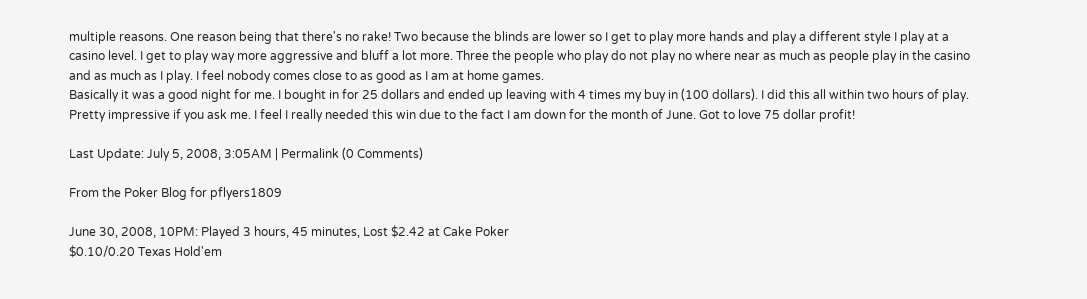multiple reasons. One reason being that there's no rake! Two because the blinds are lower so I get to play more hands and play a different style I play at a casino level. I get to play way more aggressive and bluff a lot more. Three the people who play do not play no where near as much as people play in the casino and as much as I play. I feel nobody comes close to as good as I am at home games.
Basically it was a good night for me. I bought in for 25 dollars and ended up leaving with 4 times my buy in (100 dollars). I did this all within two hours of play. Pretty impressive if you ask me. I feel I really needed this win due to the fact I am down for the month of June. Got to love 75 dollar profit!

Last Update: July 5, 2008, 3:05AM | Permalink (0 Comments)

From the Poker Blog for pflyers1809

June 30, 2008, 10PM: Played 3 hours, 45 minutes, Lost $2.42 at Cake Poker
$0.10/0.20 Texas Hold'em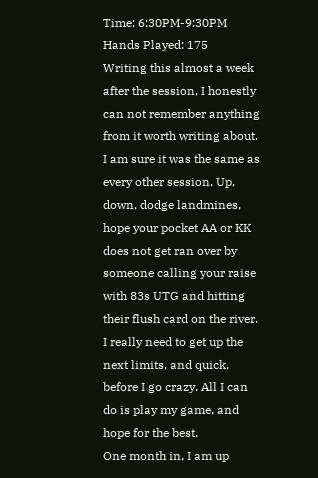Time: 6:30PM-9:30PM
Hands Played: 175
Writing this almost a week after the session, I honestly can not remember anything from it worth writing about. I am sure it was the same as every other session. Up, down, dodge landmines, hope your pocket AA or KK does not get ran over by someone calling your raise with 83s UTG and hitting their flush card on the river. I really need to get up the next limits, and quick, before I go crazy. All I can do is play my game, and hope for the best.
One month in, I am up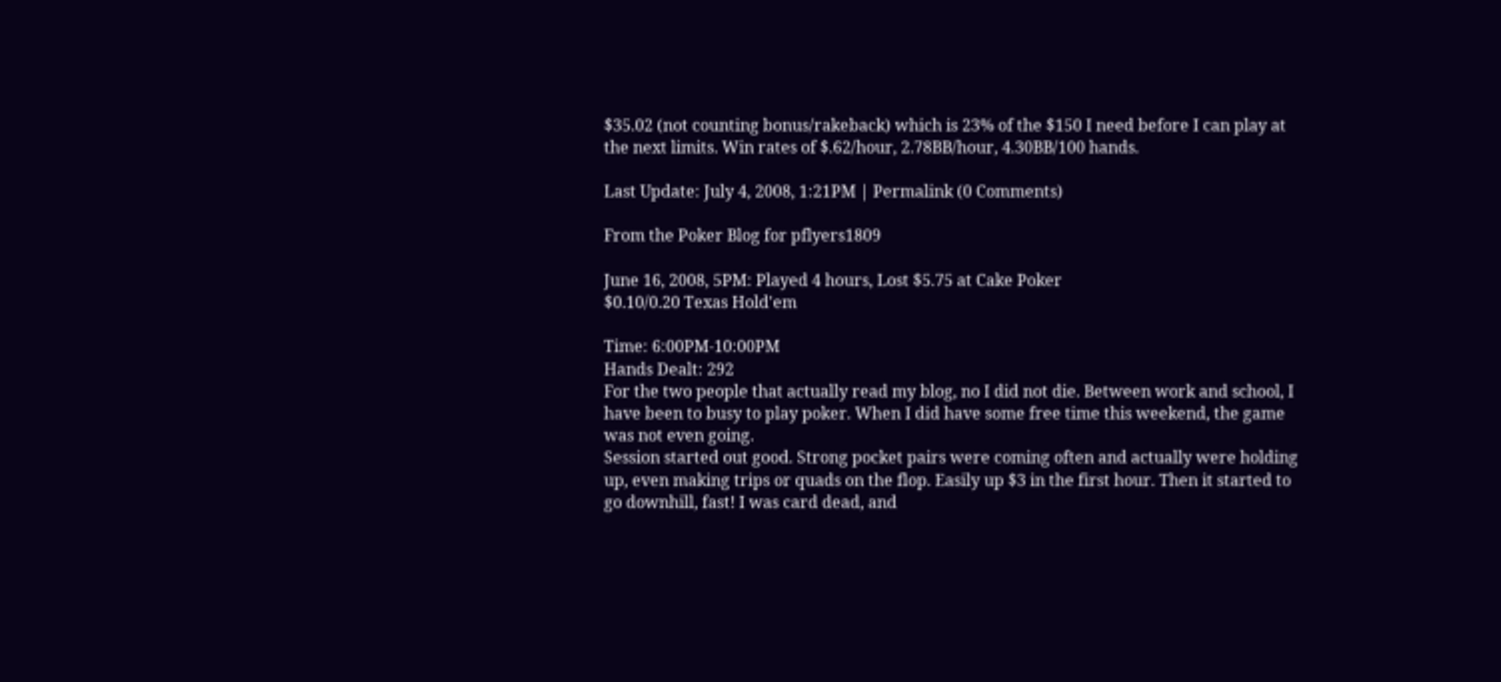$35.02 (not counting bonus/rakeback) which is 23% of the $150 I need before I can play at the next limits. Win rates of $.62/hour, 2.78BB/hour, 4.30BB/100 hands.

Last Update: July 4, 2008, 1:21PM | Permalink (0 Comments)

From the Poker Blog for pflyers1809

June 16, 2008, 5PM: Played 4 hours, Lost $5.75 at Cake Poker
$0.10/0.20 Texas Hold'em

Time: 6:00PM-10:00PM
Hands Dealt: 292
For the two people that actually read my blog, no I did not die. Between work and school, I have been to busy to play poker. When I did have some free time this weekend, the game was not even going.
Session started out good. Strong pocket pairs were coming often and actually were holding up, even making trips or quads on the flop. Easily up $3 in the first hour. Then it started to go downhill, fast! I was card dead, and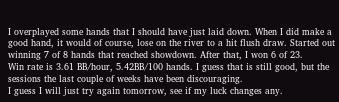I overplayed some hands that I should have just laid down. When I did make a good hand, it would of course, lose on the river to a hit flush draw. Started out winning 7 of 8 hands that reached showdown. After that, I won 6 of 23.
Win rate is 3.61 BB/hour, 5.42BB/100 hands. I guess that is still good, but the sessions the last couple of weeks have been discouraging.
I guess I will just try again tomorrow, see if my luck changes any.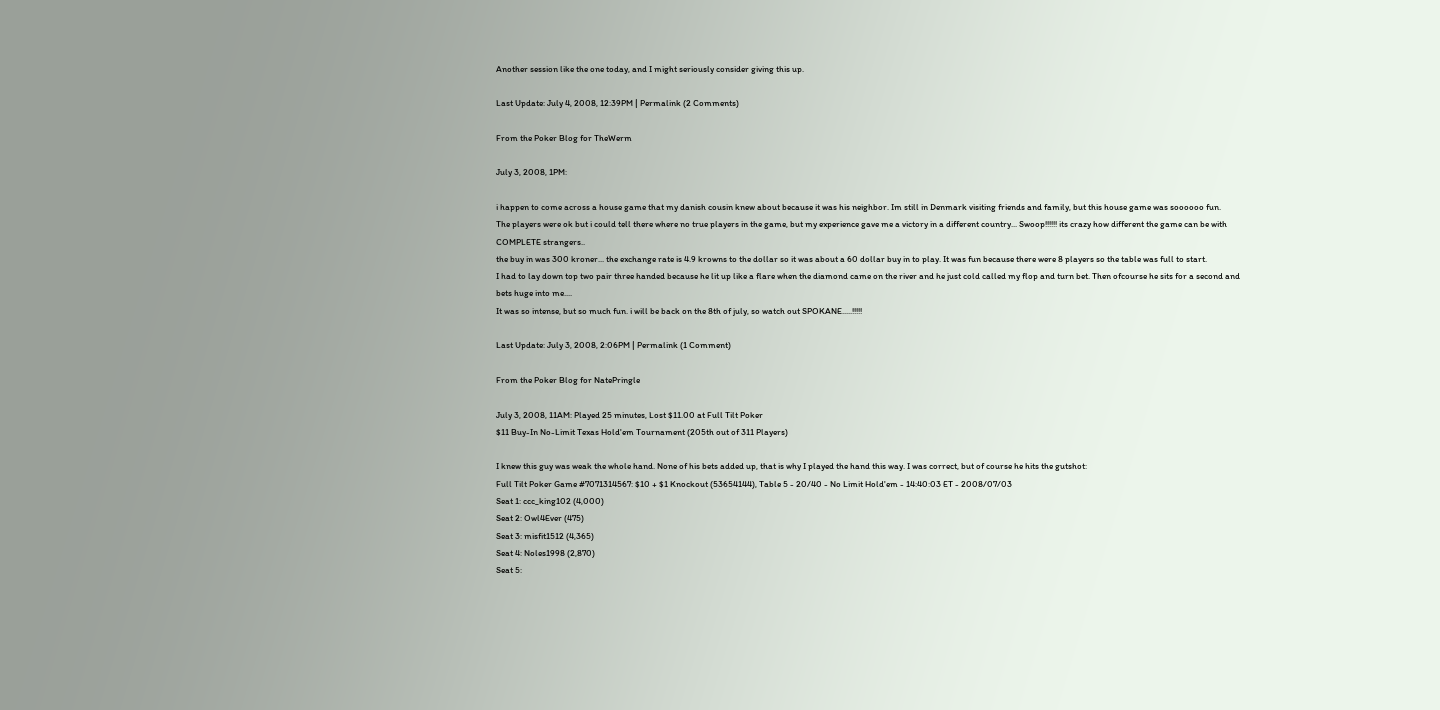Another session like the one today, and I might seriously consider giving this up.

Last Update: July 4, 2008, 12:39PM | Permalink (2 Comments)

From the Poker Blog for TheWerm

July 3, 2008, 1PM:

i happen to come across a house game that my danish cousin knew about because it was his neighbor. Im still in Denmark visiting friends and family, but this house game was soooooo fun.
The players were ok but i could tell there where no true players in the game, but my experience gave me a victory in a different country... Swoop!!!!!! its crazy how different the game can be with COMPLETE strangers..
the buy in was 300 kroner... the exchange rate is 4.9 krowns to the dollar so it was about a 60 dollar buy in to play. It was fun because there were 8 players so the table was full to start.
I had to lay down top two pair three handed because he lit up like a flare when the diamond came on the river and he just cold called my flop and turn bet. Then ofcourse he sits for a second and bets huge into me....
It was so intense, but so much fun. i will be back on the 8th of july, so watch out SPOKANE.....!!!!!

Last Update: July 3, 2008, 2:06PM | Permalink (1 Comment)

From the Poker Blog for NatePringle

July 3, 2008, 11AM: Played 25 minutes, Lost $11.00 at Full Tilt Poker
$11 Buy-In No-Limit Texas Hold'em Tournament (205th out of 311 Players)

I knew this guy was weak the whole hand. None of his bets added up, that is why I played the hand this way. I was correct, but of course he hits the gutshot:
Full Tilt Poker Game #7071314567: $10 + $1 Knockout (53654144), Table 5 - 20/40 - No Limit Hold'em - 14:40:03 ET - 2008/07/03
Seat 1: ccc_king102 (4,000)
Seat 2: Owl4Ever (475)
Seat 3: misfit1512 (4,365)
Seat 4: Noles1998 (2,870)
Seat 5: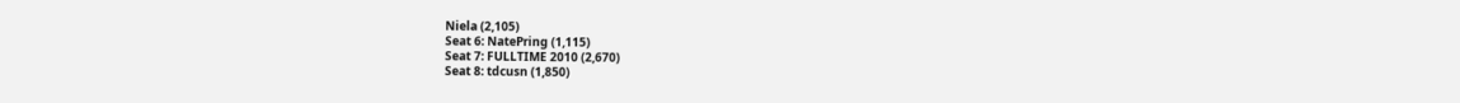Niela (2,105)
Seat 6: NatePring (1,115)
Seat 7: FULLTIME 2010 (2,670)
Seat 8: tdcusn (1,850)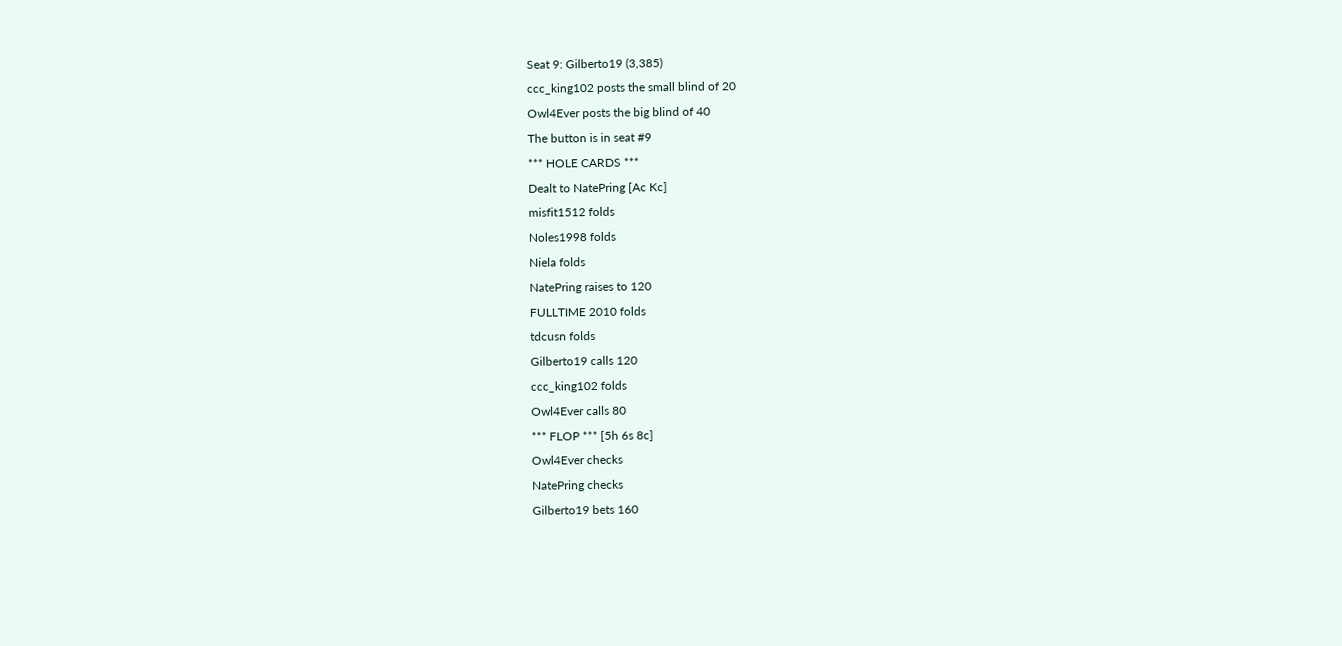Seat 9: Gilberto19 (3,385)
ccc_king102 posts the small blind of 20
Owl4Ever posts the big blind of 40
The button is in seat #9
*** HOLE CARDS ***
Dealt to NatePring [Ac Kc]
misfit1512 folds
Noles1998 folds
Niela folds
NatePring raises to 120
FULLTIME 2010 folds
tdcusn folds
Gilberto19 calls 120
ccc_king102 folds
Owl4Ever calls 80
*** FLOP *** [5h 6s 8c]
Owl4Ever checks
NatePring checks
Gilberto19 bets 160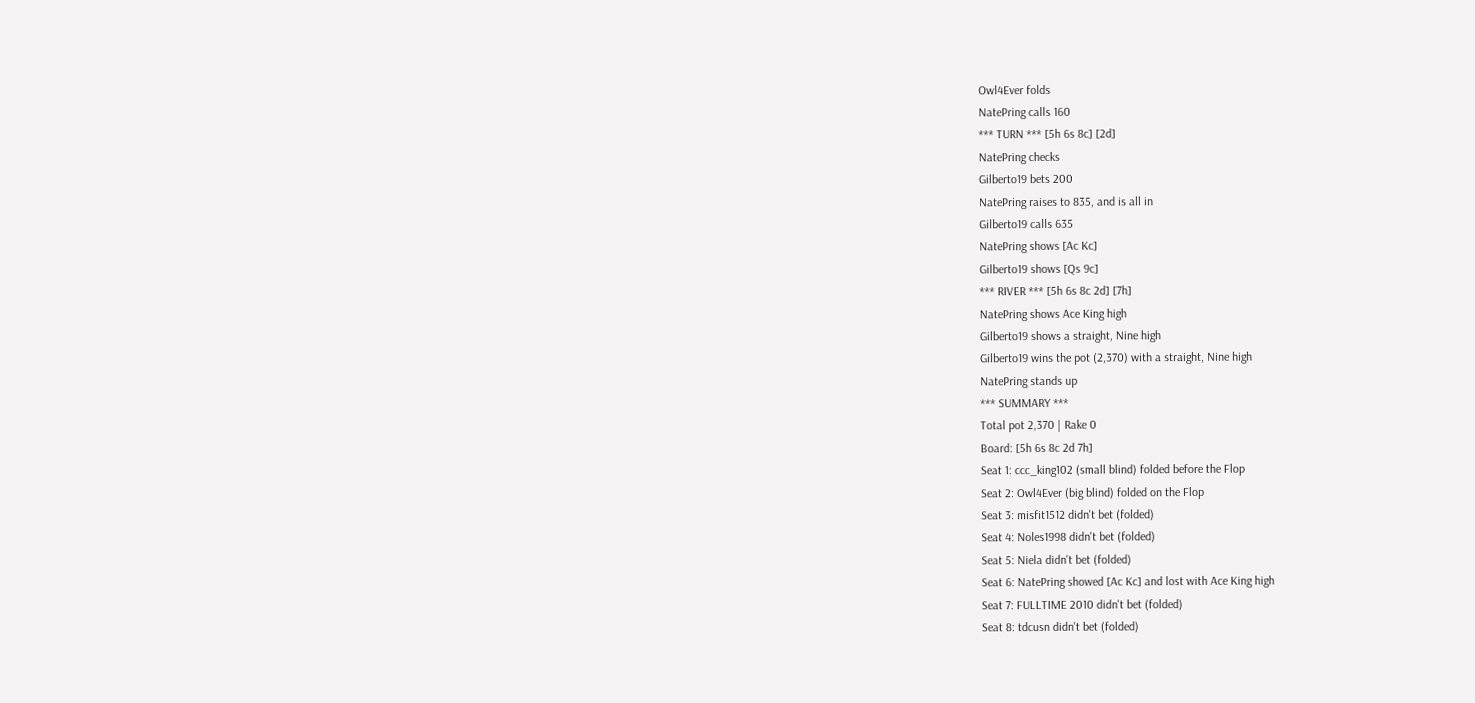Owl4Ever folds
NatePring calls 160
*** TURN *** [5h 6s 8c] [2d]
NatePring checks
Gilberto19 bets 200
NatePring raises to 835, and is all in
Gilberto19 calls 635
NatePring shows [Ac Kc]
Gilberto19 shows [Qs 9c]
*** RIVER *** [5h 6s 8c 2d] [7h]
NatePring shows Ace King high
Gilberto19 shows a straight, Nine high
Gilberto19 wins the pot (2,370) with a straight, Nine high
NatePring stands up
*** SUMMARY ***
Total pot 2,370 | Rake 0
Board: [5h 6s 8c 2d 7h]
Seat 1: ccc_king102 (small blind) folded before the Flop
Seat 2: Owl4Ever (big blind) folded on the Flop
Seat 3: misfit1512 didn't bet (folded)
Seat 4: Noles1998 didn't bet (folded)
Seat 5: Niela didn't bet (folded)
Seat 6: NatePring showed [Ac Kc] and lost with Ace King high
Seat 7: FULLTIME 2010 didn't bet (folded)
Seat 8: tdcusn didn't bet (folded)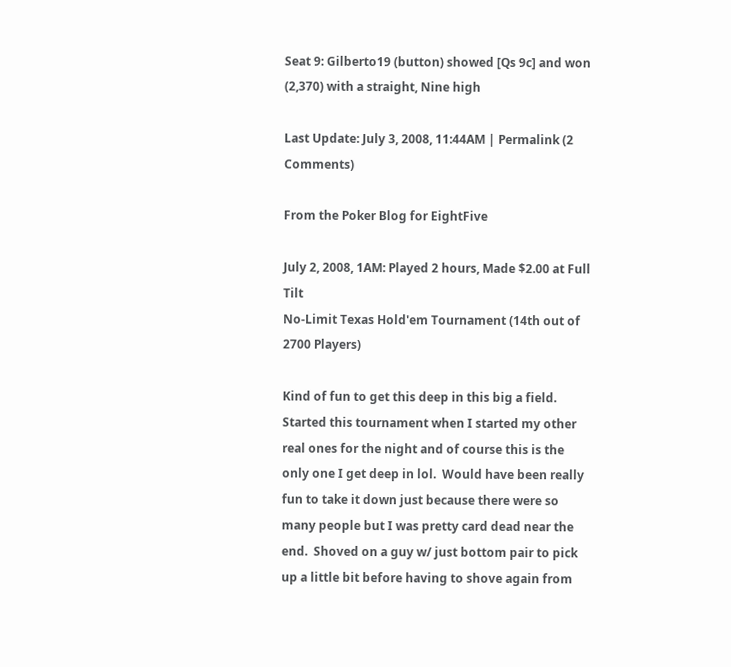Seat 9: Gilberto19 (button) showed [Qs 9c] and won (2,370) with a straight, Nine high

Last Update: July 3, 2008, 11:44AM | Permalink (2 Comments)

From the Poker Blog for EightFive

July 2, 2008, 1AM: Played 2 hours, Made $2.00 at Full Tilt
No-Limit Texas Hold'em Tournament (14th out of 2700 Players)

Kind of fun to get this deep in this big a field.  Started this tournament when I started my other real ones for the night and of course this is the only one I get deep in lol.  Would have been really fun to take it down just because there were so many people but I was pretty card dead near the end.  Shoved on a guy w/ just bottom pair to pick up a little bit before having to shove again from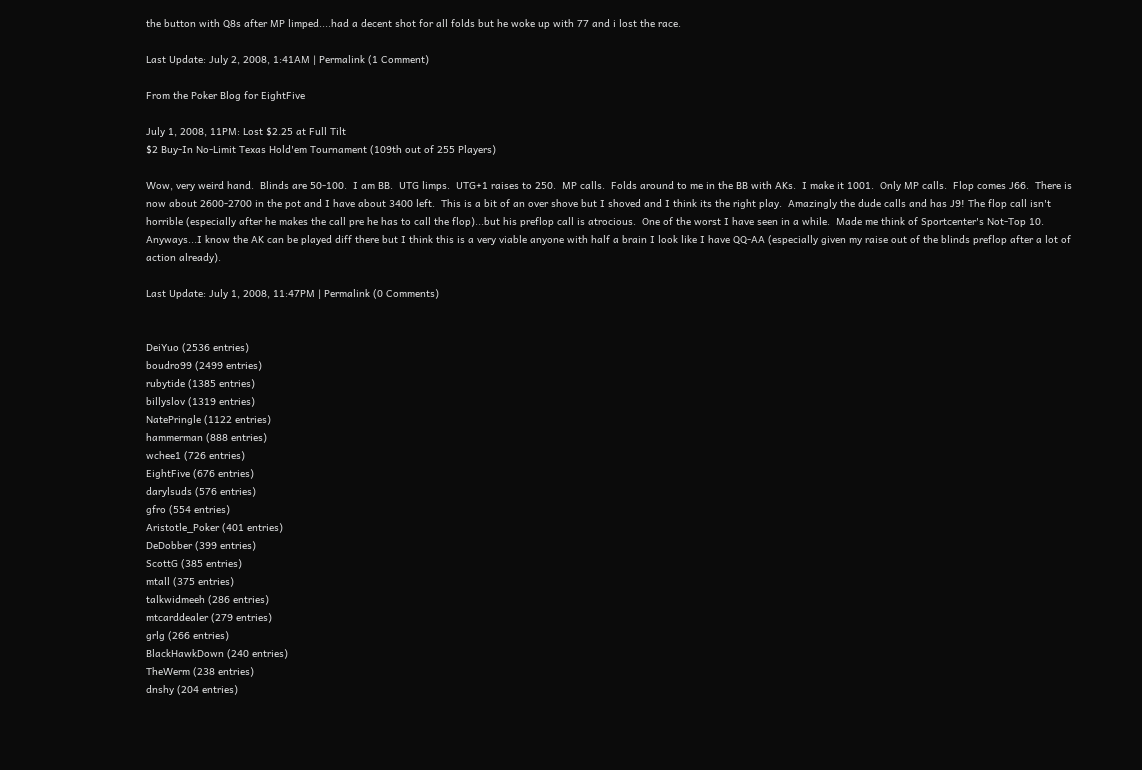the button with Q8s after MP limped....had a decent shot for all folds but he woke up with 77 and i lost the race.

Last Update: July 2, 2008, 1:41AM | Permalink (1 Comment)

From the Poker Blog for EightFive

July 1, 2008, 11PM: Lost $2.25 at Full Tilt
$2 Buy-In No-Limit Texas Hold'em Tournament (109th out of 255 Players)

Wow, very weird hand.  Blinds are 50-100.  I am BB.  UTG limps.  UTG+1 raises to 250.  MP calls.  Folds around to me in the BB with AKs.  I make it 1001.  Only MP calls.  Flop comes J66.  There is now about 2600-2700 in the pot and I have about 3400 left.  This is a bit of an over shove but I shoved and I think its the right play.  Amazingly the dude calls and has J9! The flop call isn't horrible (especially after he makes the call pre he has to call the flop)...but his preflop call is atrocious.  One of the worst I have seen in a while.  Made me think of Sportcenter's Not-Top 10.  Anyways...I know the AK can be played diff there but I think this is a very viable anyone with half a brain I look like I have QQ-AA (especially given my raise out of the blinds preflop after a lot of action already).

Last Update: July 1, 2008, 11:47PM | Permalink (0 Comments)


DeiYuo (2536 entries)
boudro99 (2499 entries)
rubytide (1385 entries)
billyslov (1319 entries)
NatePringle (1122 entries)
hammerman (888 entries)
wchee1 (726 entries)
EightFive (676 entries)
darylsuds (576 entries)
gfro (554 entries)
Aristotle_Poker (401 entries)
DeDobber (399 entries)
ScottG (385 entries)
mtall (375 entries)
talkwidmeeh (286 entries)
mtcarddealer (279 entries)
grlg (266 entries)
BlackHawkDown (240 entries)
TheWerm (238 entries)
dnshy (204 entries)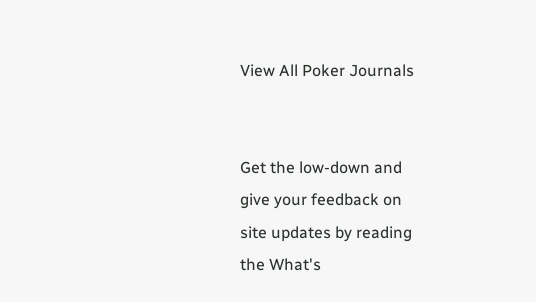View All Poker Journals


Get the low-down and
give your feedback on
site updates by reading
the What's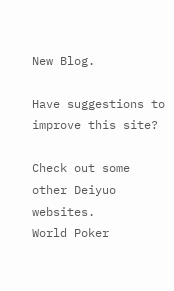New Blog.

Have suggestions to improve this site?

Check out some other Deiyuo websites.
World Poker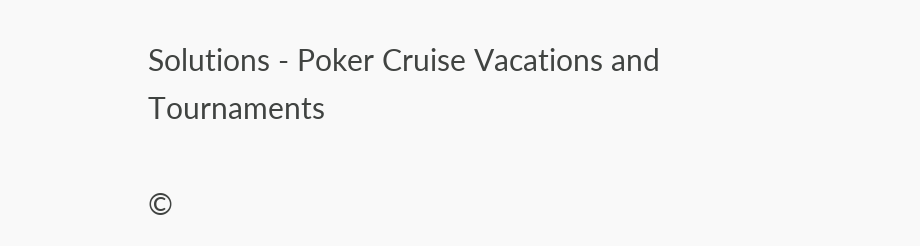Solutions - Poker Cruise Vacations and Tournaments

©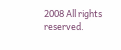2008 All rights reserved.